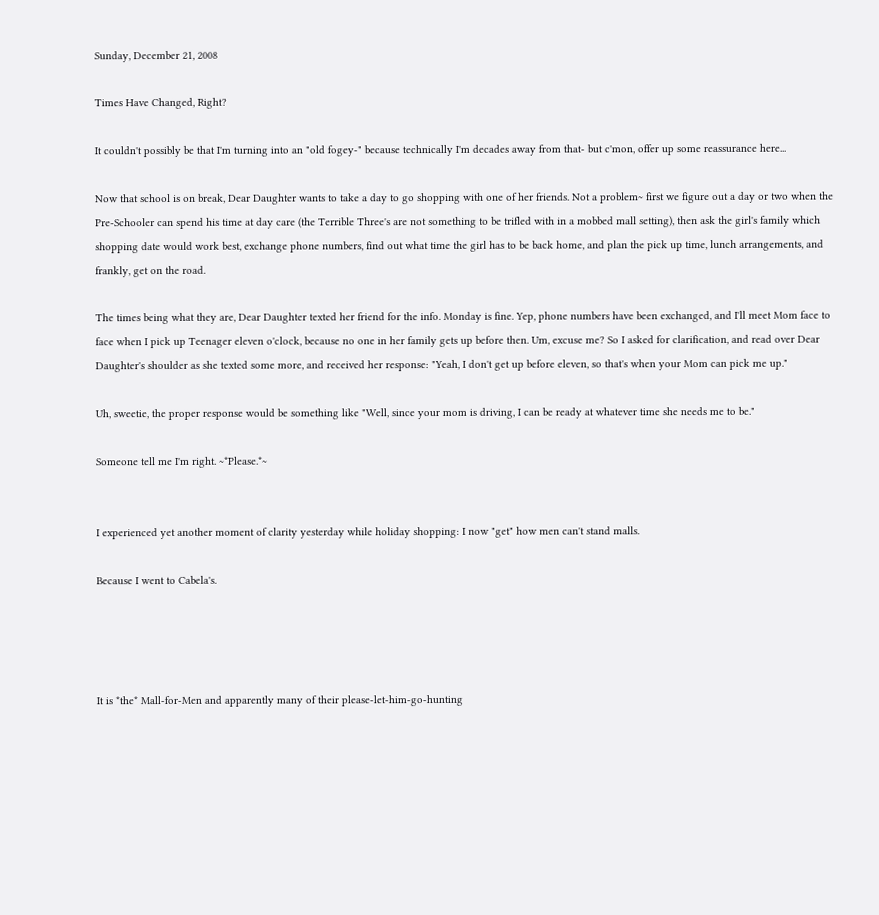Sunday, December 21, 2008

Times Have Changed, Right?

It couldn't possibly be that I'm turning into an "old fogey-" because technically I'm decades away from that- but c'mon, offer up some reassurance here...

Now that school is on break, Dear Daughter wants to take a day to go shopping with one of her friends. Not a problem~ first we figure out a day or two when the Pre-Schooler can spend his time at day care (the Terrible Three's are not something to be trifled with in a mobbed mall setting), then ask the girl's family which shopping date would work best, exchange phone numbers, find out what time the girl has to be back home, and plan the pick up time, lunch arrangements, and frankly, get on the road.

The times being what they are, Dear Daughter texted her friend for the info. Monday is fine. Yep, phone numbers have been exchanged, and I'll meet Mom face to face when I pick up Teenager eleven o'clock, because no one in her family gets up before then. Um, excuse me? So I asked for clarification, and read over Dear Daughter's shoulder as she texted some more, and received her response: "Yeah, I don't get up before eleven, so that's when your Mom can pick me up."

Uh, sweetie, the proper response would be something like "Well, since your mom is driving, I can be ready at whatever time she needs me to be."

Someone tell me I'm right. ~*Please.*~


I experienced yet another moment of clarity yesterday while holiday shopping: I now "get" how men can't stand malls.

Because I went to Cabela's.




It is *the* Mall-for-Men and apparently many of their please-let-him-go-hunting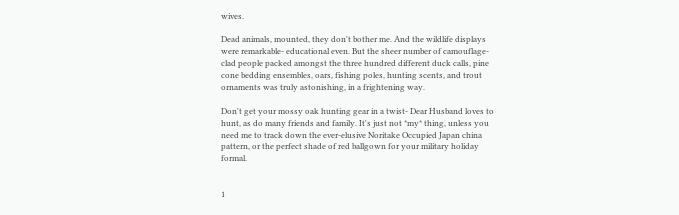wives.

Dead animals, mounted, they don't bother me. And the wildlife displays were remarkable- educational even. But the sheer number of camouflage-clad people packed amongst the three hundred different duck calls, pine cone bedding ensembles, oars, fishing poles, hunting scents, and trout ornaments was truly astonishing, in a frightening way.

Don't get your mossy oak hunting gear in a twist- Dear Husband loves to hunt, as do many friends and family. It's just not *my* thing, unless you need me to track down the ever-elusive Noritake Occupied Japan china pattern, or the perfect shade of red ballgown for your military holiday formal.


1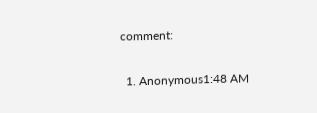comment:

  1. Anonymous1:48 AM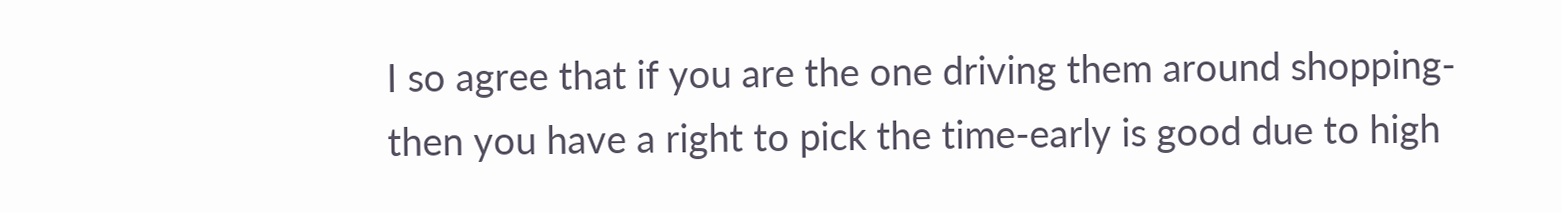I so agree that if you are the one driving them around shopping-then you have a right to pick the time-early is good due to high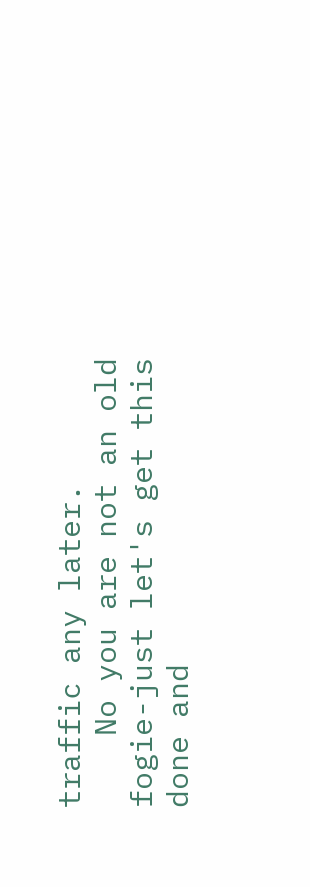traffic any later.
    No you are not an old fogie-just let's get this done and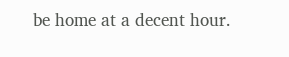be home at a decent hour.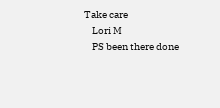Take care
    Lori M
    PS been there done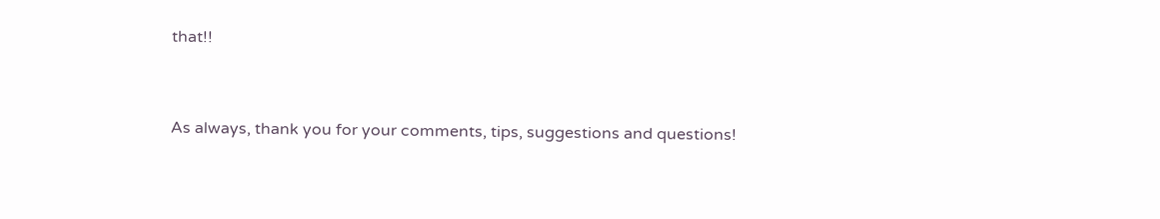that!!


As always, thank you for your comments, tips, suggestions and questions!